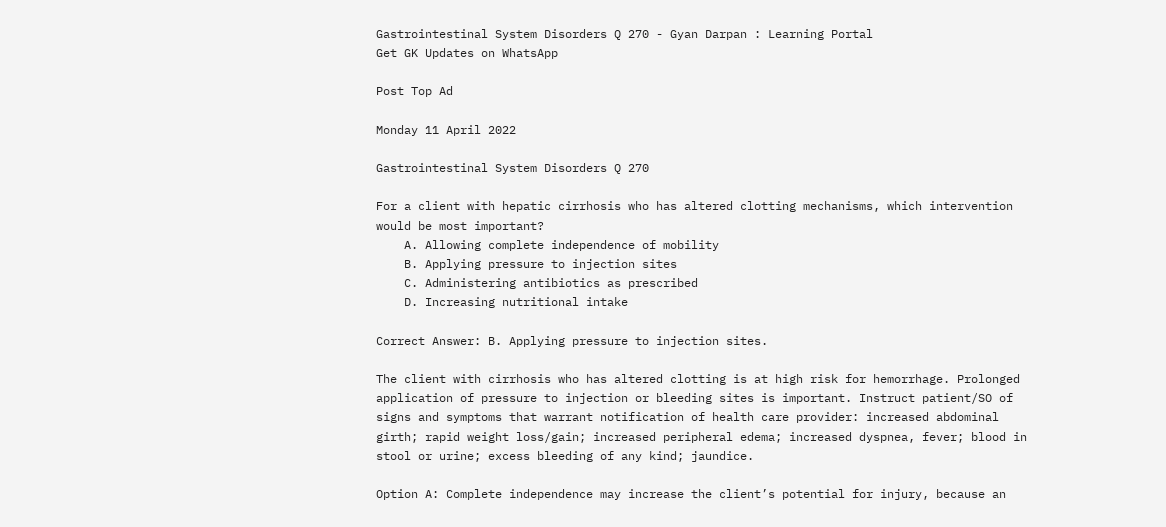Gastrointestinal System Disorders Q 270 - Gyan Darpan : Learning Portal
Get GK Updates on WhatsApp

Post Top Ad

Monday 11 April 2022

Gastrointestinal System Disorders Q 270

For a client with hepatic cirrhosis who has altered clotting mechanisms, which intervention would be most important?
    A. Allowing complete independence of mobility
    B. Applying pressure to injection sites
    C. Administering antibiotics as prescribed
    D. Increasing nutritional intake

Correct Answer: B. Applying pressure to injection sites.

The client with cirrhosis who has altered clotting is at high risk for hemorrhage. Prolonged application of pressure to injection or bleeding sites is important. Instruct patient/SO of signs and symptoms that warrant notification of health care provider: increased abdominal girth; rapid weight loss/gain; increased peripheral edema; increased dyspnea, fever; blood in stool or urine; excess bleeding of any kind; jaundice.

Option A: Complete independence may increase the client’s potential for injury, because an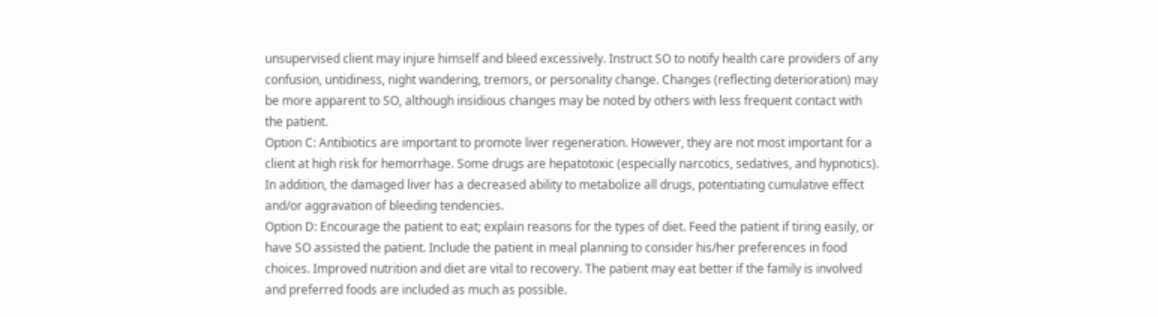unsupervised client may injure himself and bleed excessively. Instruct SO to notify health care providers of any confusion, untidiness, night wandering, tremors, or personality change. Changes (reflecting deterioration) may be more apparent to SO, although insidious changes may be noted by others with less frequent contact with the patient.
Option C: Antibiotics are important to promote liver regeneration. However, they are not most important for a client at high risk for hemorrhage. Some drugs are hepatotoxic (especially narcotics, sedatives, and hypnotics). In addition, the damaged liver has a decreased ability to metabolize all drugs, potentiating cumulative effect and/or aggravation of bleeding tendencies.
Option D: Encourage the patient to eat; explain reasons for the types of diet. Feed the patient if tiring easily, or have SO assisted the patient. Include the patient in meal planning to consider his/her preferences in food choices. Improved nutrition and diet are vital to recovery. The patient may eat better if the family is involved and preferred foods are included as much as possible.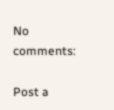No comments:

Post a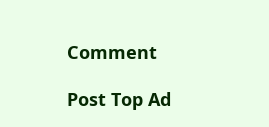Comment

Post Top Ad